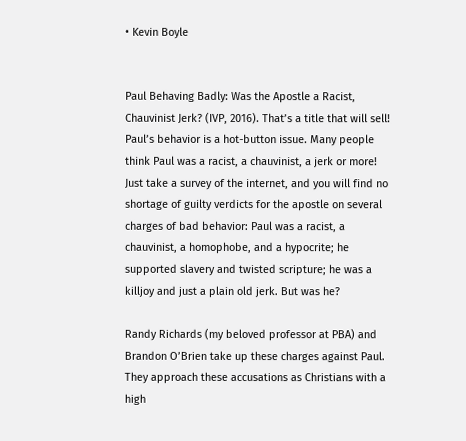• Kevin Boyle


Paul Behaving Badly: Was the Apostle a Racist, Chauvinist Jerk? (IVP, 2016). That’s a title that will sell! Paul’s behavior is a hot-button issue. Many people think Paul was a racist, a chauvinist, a jerk or more! Just take a survey of the internet, and you will find no shortage of guilty verdicts for the apostle on several charges of bad behavior: Paul was a racist, a chauvinist, a homophobe, and a hypocrite; he supported slavery and twisted scripture; he was a killjoy and just a plain old jerk. But was he?

Randy Richards (my beloved professor at PBA) and Brandon O’Brien take up these charges against Paul. They approach these accusations as Christians with a high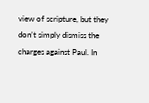view of scripture, but they don’t simply dismiss the charges against Paul. In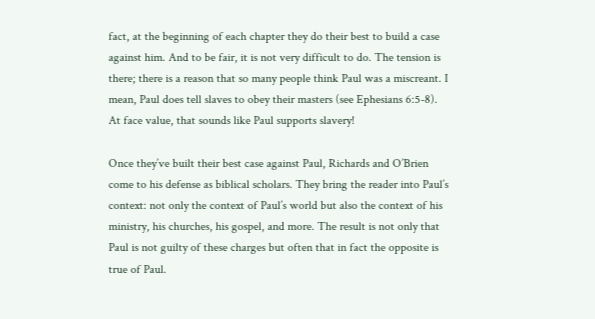fact, at the beginning of each chapter they do their best to build a case against him. And to be fair, it is not very difficult to do. The tension is there; there is a reason that so many people think Paul was a miscreant. I mean, Paul does tell slaves to obey their masters (see Ephesians 6:5-8). At face value, that sounds like Paul supports slavery!

Once they’ve built their best case against Paul, Richards and O’Brien come to his defense as biblical scholars. They bring the reader into Paul’s context: not only the context of Paul’s world but also the context of his ministry, his churches, his gospel, and more. The result is not only that Paul is not guilty of these charges but often that in fact the opposite is true of Paul.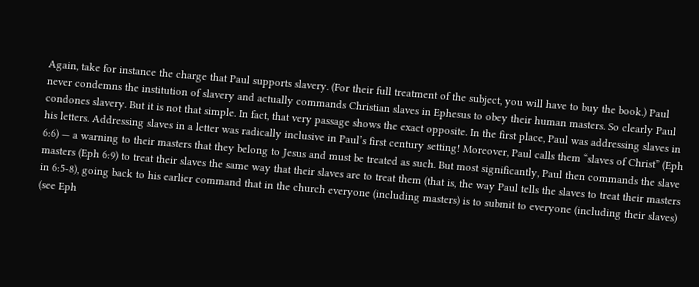Again, take for instance the charge that Paul supports slavery. (For their full treatment of the subject, you will have to buy the book.) Paul never condemns the institution of slavery and actually commands Christian slaves in Ephesus to obey their human masters. So clearly Paul condones slavery. But it is not that simple. In fact, that very passage shows the exact opposite. In the first place, Paul was addressing slaves in his letters. Addressing slaves in a letter was radically inclusive in Paul’s first century setting! Moreover, Paul calls them “slaves of Christ” (Eph 6:6) — a warning to their masters that they belong to Jesus and must be treated as such. But most significantly, Paul then commands the slave masters (Eph 6:9) to treat their slaves the same way that their slaves are to treat them (that is, the way Paul tells the slaves to treat their masters in 6:5-8), going back to his earlier command that in the church everyone (including masters) is to submit to everyone (including their slaves) (see Eph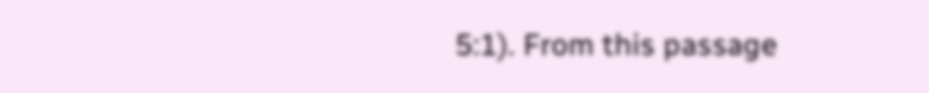5:1). From this passage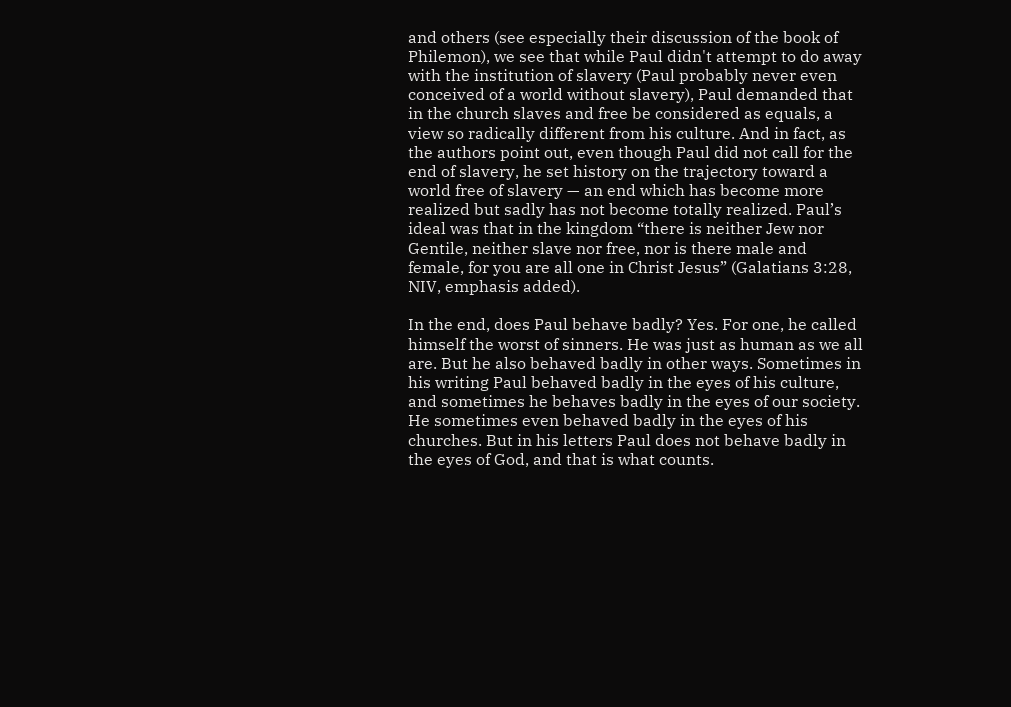and others (see especially their discussion of the book of Philemon), we see that while Paul didn't attempt to do away with the institution of slavery (Paul probably never even conceived of a world without slavery), Paul demanded that in the church slaves and free be considered as equals, a view so radically different from his culture. And in fact, as the authors point out, even though Paul did not call for the end of slavery, he set history on the trajectory toward a world free of slavery — an end which has become more realized but sadly has not become totally realized. Paul’s ideal was that in the kingdom “there is neither Jew nor Gentile, neither slave nor free, nor is there male and female, for you are all one in Christ Jesus” (Galatians 3:28, NIV, emphasis added).

In the end, does Paul behave badly? Yes. For one, he called himself the worst of sinners. He was just as human as we all are. But he also behaved badly in other ways. Sometimes in his writing Paul behaved badly in the eyes of his culture, and sometimes he behaves badly in the eyes of our society. He sometimes even behaved badly in the eyes of his churches. But in his letters Paul does not behave badly in the eyes of God, and that is what counts.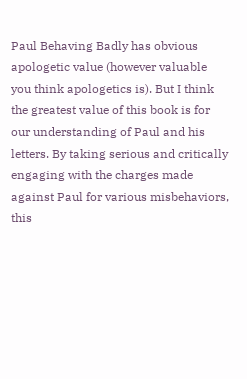Paul Behaving Badly has obvious apologetic value (however valuable you think apologetics is). But I think the greatest value of this book is for our understanding of Paul and his letters. By taking serious and critically engaging with the charges made against Paul for various misbehaviors, this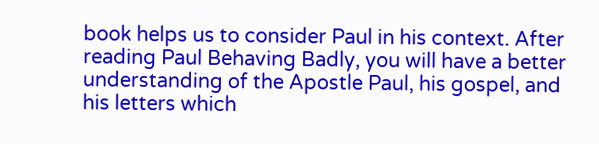book helps us to consider Paul in his context. After reading Paul Behaving Badly, you will have a better understanding of the Apostle Paul, his gospel, and his letters which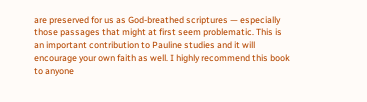are preserved for us as God-breathed scriptures — especially those passages that might at first seem problematic. This is an important contribution to Pauline studies and it will encourage your own faith as well. I highly recommend this book to anyone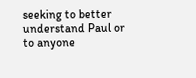seeking to better understand Paul or to anyone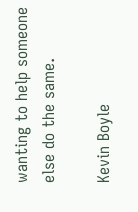wanting to help someone else do the same.

Kevin Boyle